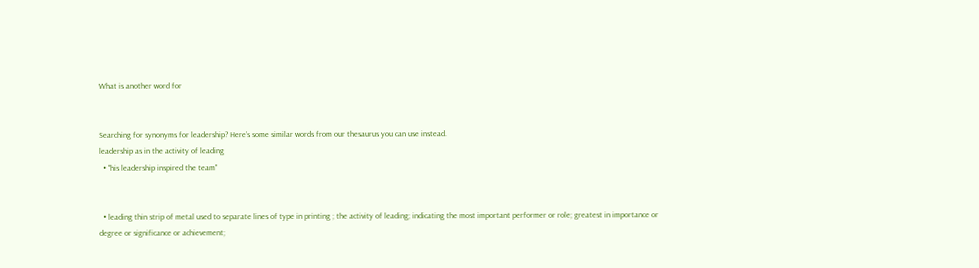What is another word for


Searching for synonyms for leadership? Here’s some similar words from our thesaurus you can use instead.
leadership as in the activity of leading
  • "his leadership inspired the team"


  • leading thin strip of metal used to separate lines of type in printing ; the activity of leading; indicating the most important performer or role; greatest in importance or degree or significance or achievement;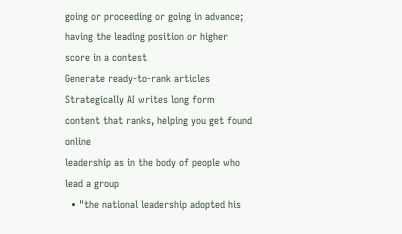going or proceeding or going in advance; having the leading position or higher score in a contest
Generate ready-to-rank articles
Strategically AI writes long form content that ranks, helping you get found online
leadership as in the body of people who lead a group
  • "the national leadership adopted his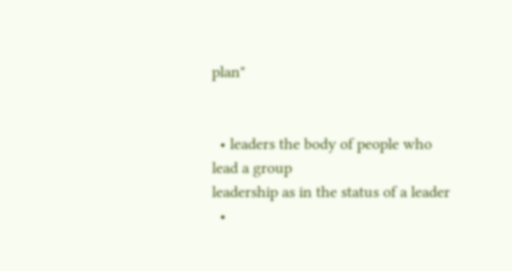plan"


  • leaders the body of people who lead a group
leadership as in the status of a leader
  •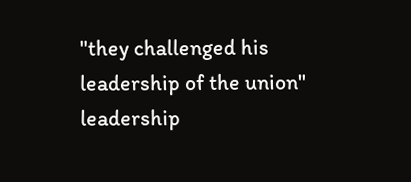"they challenged his leadership of the union"
leadership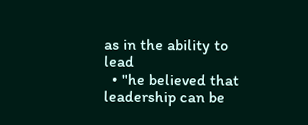as in the ability to lead
  • "he believed that leadership can be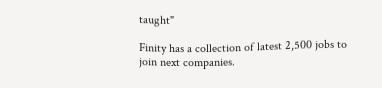taught"

Finity has a collection of latest 2,500 jobs to join next companies.